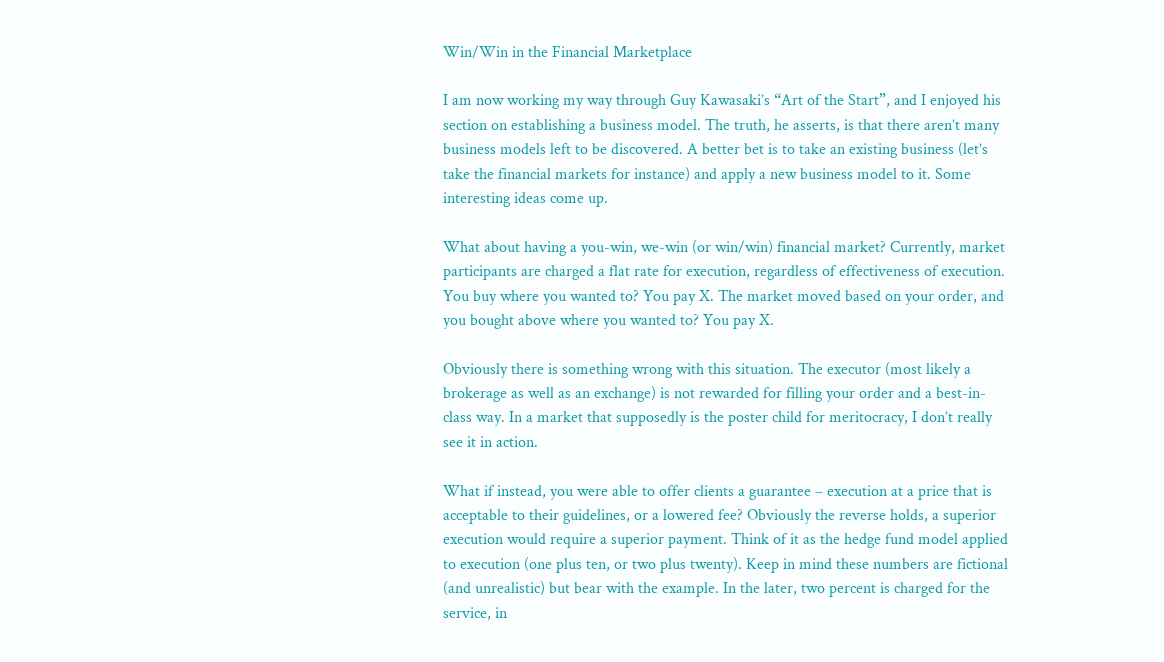Win/Win in the Financial Marketplace

I am now working my way through Guy Kawasaki’s “Art of the Start”, and I enjoyed his section on establishing a business model. The truth, he asserts, is that there aren’t many business models left to be discovered. A better bet is to take an existing business (let’s take the financial markets for instance) and apply a new business model to it. Some interesting ideas come up.

What about having a you-win, we-win (or win/win) financial market? Currently, market participants are charged a flat rate for execution, regardless of effectiveness of execution. You buy where you wanted to? You pay X. The market moved based on your order, and you bought above where you wanted to? You pay X.

Obviously there is something wrong with this situation. The executor (most likely a brokerage as well as an exchange) is not rewarded for filling your order and a best-in-class way. In a market that supposedly is the poster child for meritocracy, I don’t really see it in action.

What if instead, you were able to offer clients a guarantee – execution at a price that is acceptable to their guidelines, or a lowered fee? Obviously the reverse holds, a superior execution would require a superior payment. Think of it as the hedge fund model applied to execution (one plus ten, or two plus twenty). Keep in mind these numbers are fictional (and unrealistic) but bear with the example. In the later, two percent is charged for the service, in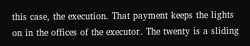this case, the execution. That payment keeps the lights on in the offices of the executor. The twenty is a sliding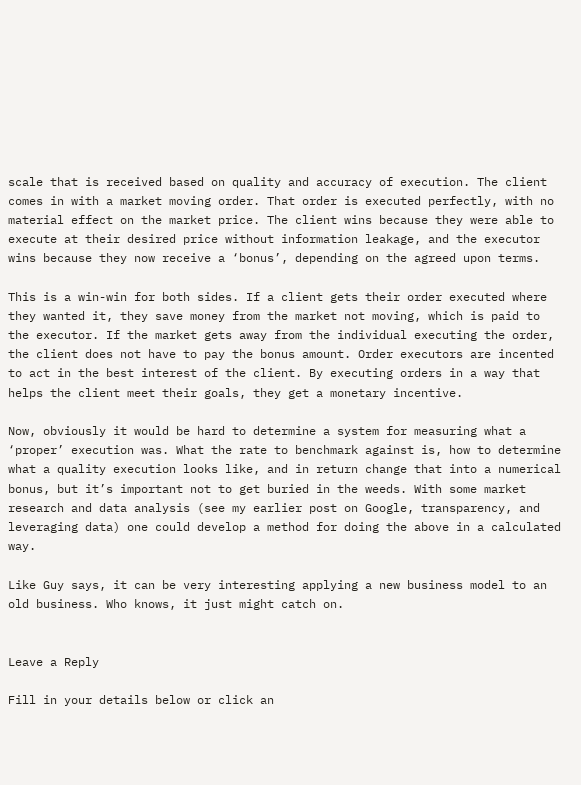scale that is received based on quality and accuracy of execution. The client comes in with a market moving order. That order is executed perfectly, with no material effect on the market price. The client wins because they were able to execute at their desired price without information leakage, and the executor wins because they now receive a ‘bonus’, depending on the agreed upon terms.

This is a win-win for both sides. If a client gets their order executed where they wanted it, they save money from the market not moving, which is paid to the executor. If the market gets away from the individual executing the order, the client does not have to pay the bonus amount. Order executors are incented to act in the best interest of the client. By executing orders in a way that helps the client meet their goals, they get a monetary incentive.

Now, obviously it would be hard to determine a system for measuring what a ‘proper’ execution was. What the rate to benchmark against is, how to determine what a quality execution looks like, and in return change that into a numerical bonus, but it’s important not to get buried in the weeds. With some market research and data analysis (see my earlier post on Google, transparency, and leveraging data) one could develop a method for doing the above in a calculated way.

Like Guy says, it can be very interesting applying a new business model to an old business. Who knows, it just might catch on.


Leave a Reply

Fill in your details below or click an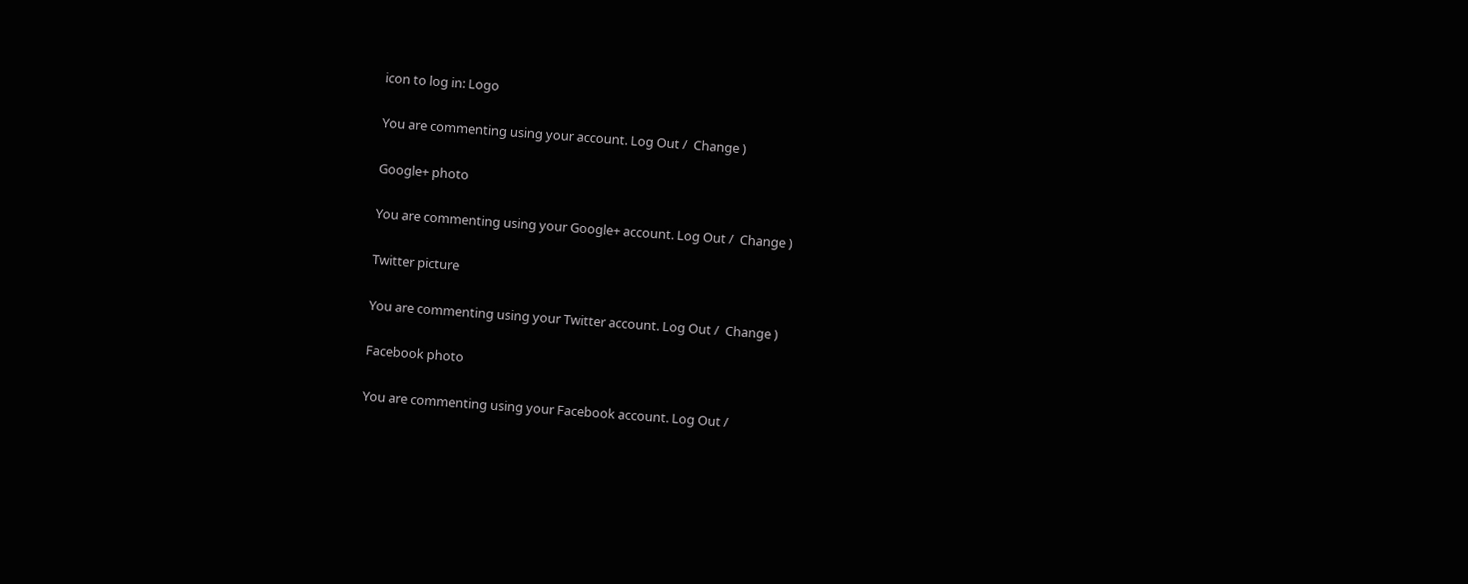icon to log in: Logo

You are commenting using your account. Log Out /  Change )

Google+ photo

You are commenting using your Google+ account. Log Out /  Change )

Twitter picture

You are commenting using your Twitter account. Log Out /  Change )

Facebook photo

You are commenting using your Facebook account. Log Out /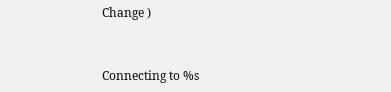Change )


Connecting to %s